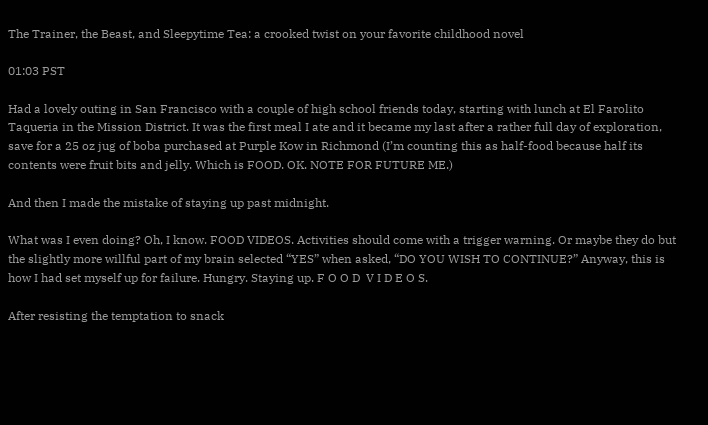The Trainer, the Beast, and Sleepytime Tea: a crooked twist on your favorite childhood novel

01:03 PST

Had a lovely outing in San Francisco with a couple of high school friends today, starting with lunch at El Farolito Taqueria in the Mission District. It was the first meal I ate and it became my last after a rather full day of exploration, save for a 25 oz jug of boba purchased at Purple Kow in Richmond (I’m counting this as half-food because half its contents were fruit bits and jelly. Which is FOOD. OK. NOTE FOR FUTURE ME.)

And then I made the mistake of staying up past midnight.

What was I even doing? Oh, I know. FOOD VIDEOS. Activities should come with a trigger warning. Or maybe they do but the slightly more willful part of my brain selected “YES” when asked, “DO YOU WISH TO CONTINUE?” Anyway, this is how I had set myself up for failure. Hungry. Staying up. F O O D  V I D E O S.

After resisting the temptation to snack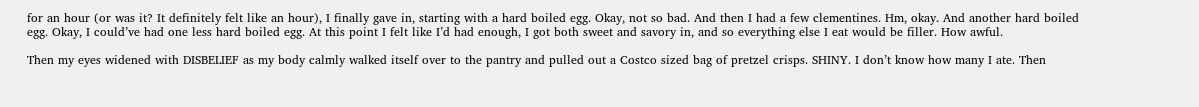for an hour (or was it? It definitely felt like an hour), I finally gave in, starting with a hard boiled egg. Okay, not so bad. And then I had a few clementines. Hm, okay. And another hard boiled egg. Okay, I could’ve had one less hard boiled egg. At this point I felt like I’d had enough, I got both sweet and savory in, and so everything else I eat would be filler. How awful.

Then my eyes widened with DISBELIEF as my body calmly walked itself over to the pantry and pulled out a Costco sized bag of pretzel crisps. SHINY. I don’t know how many I ate. Then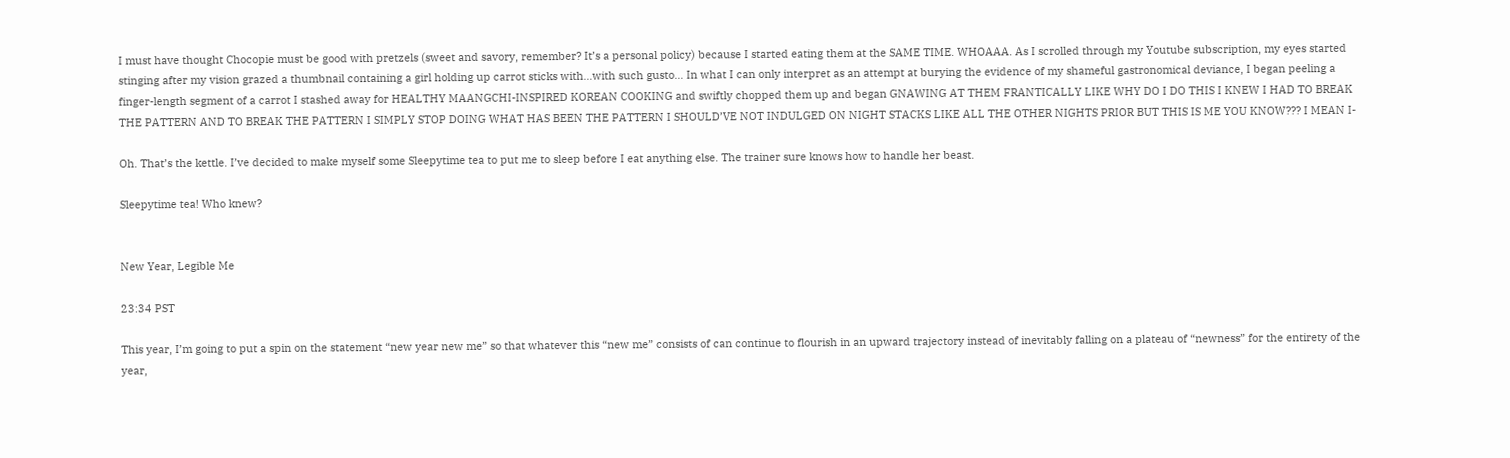I must have thought Chocopie must be good with pretzels (sweet and savory, remember? It’s a personal policy) because I started eating them at the SAME TIME. WHOAAA. As I scrolled through my Youtube subscription, my eyes started stinging after my vision grazed a thumbnail containing a girl holding up carrot sticks with…with such gusto… In what I can only interpret as an attempt at burying the evidence of my shameful gastronomical deviance, I began peeling a finger-length segment of a carrot I stashed away for HEALTHY MAANGCHI-INSPIRED KOREAN COOKING and swiftly chopped them up and began GNAWING AT THEM FRANTICALLY LIKE WHY DO I DO THIS I KNEW I HAD TO BREAK THE PATTERN AND TO BREAK THE PATTERN I SIMPLY STOP DOING WHAT HAS BEEN THE PATTERN I SHOULD’VE NOT INDULGED ON NIGHT STACKS LIKE ALL THE OTHER NIGHTS PRIOR BUT THIS IS ME YOU KNOW??? I MEAN I-

Oh. That’s the kettle. I’ve decided to make myself some Sleepytime tea to put me to sleep before I eat anything else. The trainer sure knows how to handle her beast.

Sleepytime tea! Who knew?


New Year, Legible Me

23:34 PST

This year, I’m going to put a spin on the statement “new year new me” so that whatever this “new me” consists of can continue to flourish in an upward trajectory instead of inevitably falling on a plateau of “newness” for the entirety of the year,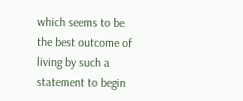which seems to be the best outcome of living by such a statement to begin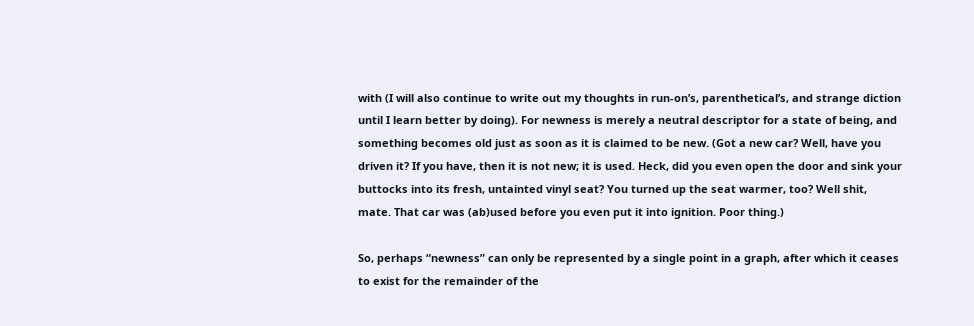with (I will also continue to write out my thoughts in run-on’s, parenthetical’s, and strange diction until I learn better by doing). For newness is merely a neutral descriptor for a state of being, and something becomes old just as soon as it is claimed to be new. (Got a new car? Well, have you driven it? If you have, then it is not new; it is used. Heck, did you even open the door and sink your buttocks into its fresh, untainted vinyl seat? You turned up the seat warmer, too? Well shit, mate. That car was (ab)used before you even put it into ignition. Poor thing.)

So, perhaps “newness” can only be represented by a single point in a graph, after which it ceases to exist for the remainder of the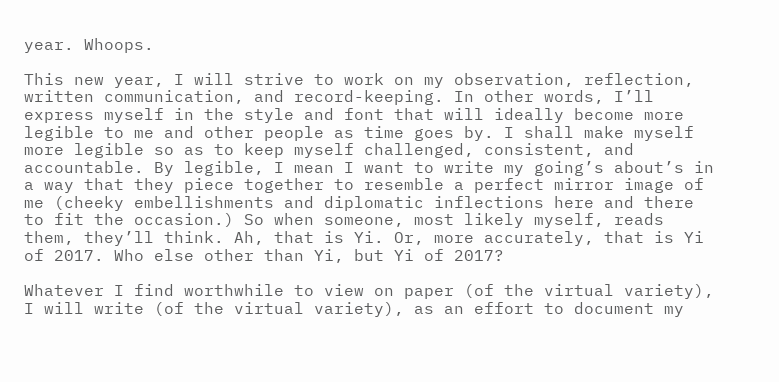year. Whoops.

This new year, I will strive to work on my observation, reflection, written communication, and record-keeping. In other words, I’ll express myself in the style and font that will ideally become more legible to me and other people as time goes by. I shall make myself more legible so as to keep myself challenged, consistent, and accountable. By legible, I mean I want to write my going’s about’s in a way that they piece together to resemble a perfect mirror image of me (cheeky embellishments and diplomatic inflections here and there to fit the occasion.) So when someone, most likely myself, reads them, they’ll think. Ah, that is Yi. Or, more accurately, that is Yi of 2017. Who else other than Yi, but Yi of 2017?

Whatever I find worthwhile to view on paper (of the virtual variety), I will write (of the virtual variety), as an effort to document my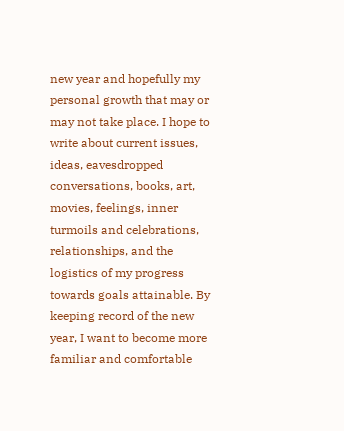new year and hopefully my personal growth that may or may not take place. I hope to write about current issues, ideas, eavesdropped conversations, books, art, movies, feelings, inner turmoils and celebrations, relationships, and the logistics of my progress towards goals attainable. By keeping record of the new year, I want to become more familiar and comfortable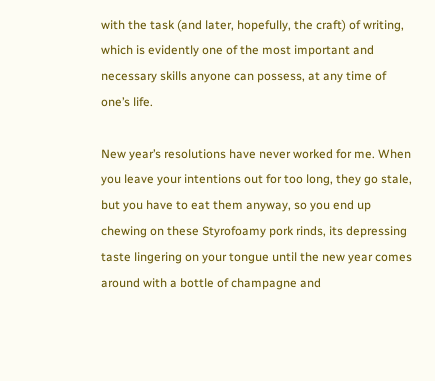with the task (and later, hopefully, the craft) of writing, which is evidently one of the most important and necessary skills anyone can possess, at any time of one’s life.

New year’s resolutions have never worked for me. When you leave your intentions out for too long, they go stale, but you have to eat them anyway, so you end up chewing on these Styrofoamy pork rinds, its depressing taste lingering on your tongue until the new year comes around with a bottle of champagne and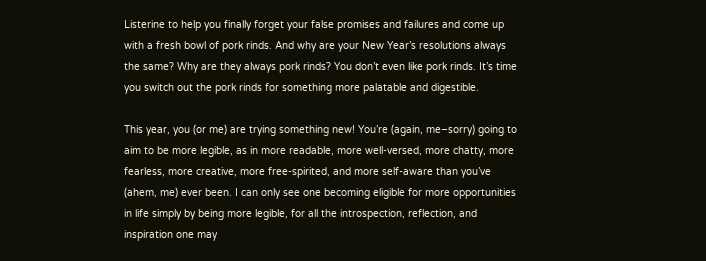Listerine to help you finally forget your false promises and failures and come up with a fresh bowl of pork rinds. And why are your New Year’s resolutions always the same? Why are they always pork rinds? You don’t even like pork rinds. It’s time you switch out the pork rinds for something more palatable and digestible.

This year, you (or me) are trying something new! You’re (again, me–sorry) going to aim to be more legible, as in more readable, more well-versed, more chatty, more fearless, more creative, more free-spirited, and more self-aware than you’ve (ahem, me) ever been. I can only see one becoming eligible for more opportunities in life simply by being more legible, for all the introspection, reflection, and inspiration one may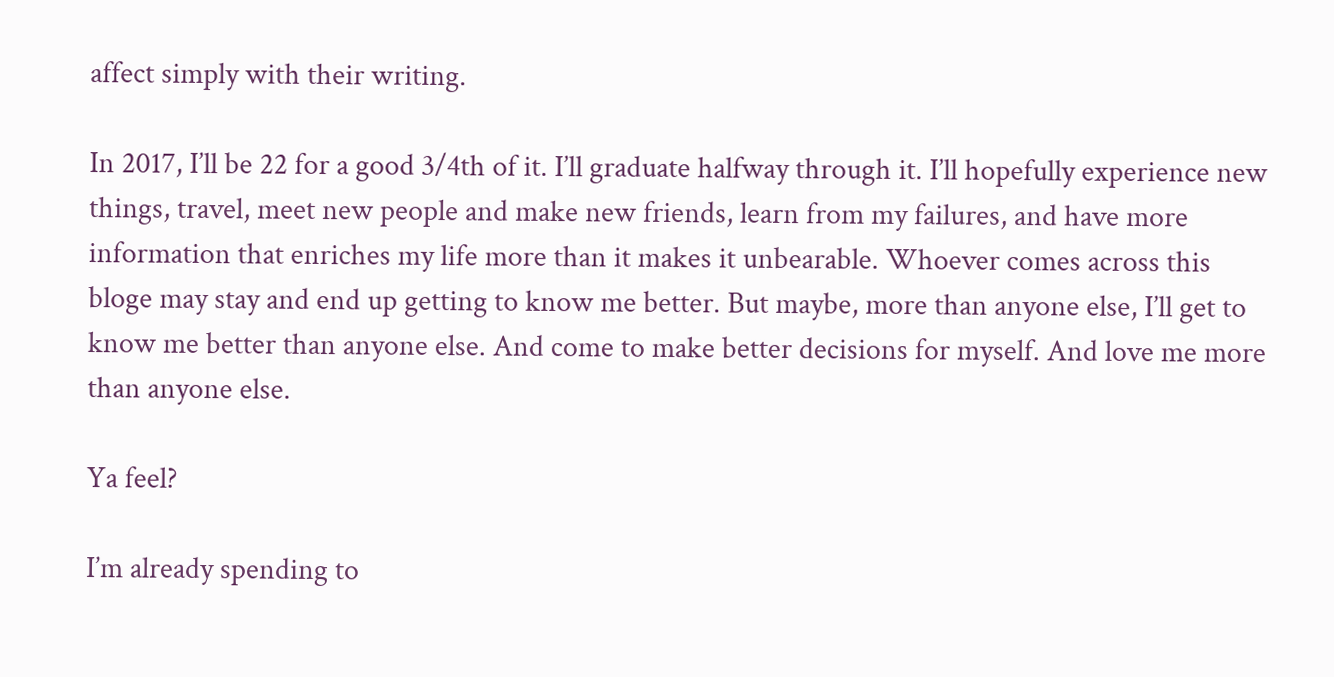affect simply with their writing.

In 2017, I’ll be 22 for a good 3/4th of it. I’ll graduate halfway through it. I’ll hopefully experience new things, travel, meet new people and make new friends, learn from my failures, and have more information that enriches my life more than it makes it unbearable. Whoever comes across this bloge may stay and end up getting to know me better. But maybe, more than anyone else, I’ll get to know me better than anyone else. And come to make better decisions for myself. And love me more than anyone else.

Ya feel?

I’m already spending to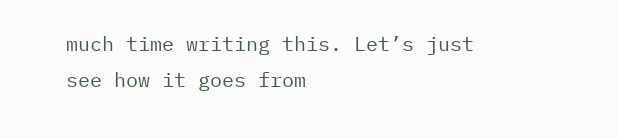much time writing this. Let’s just see how it goes from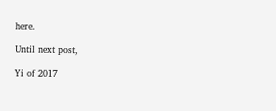here.

Until next post,

Yi of 2017